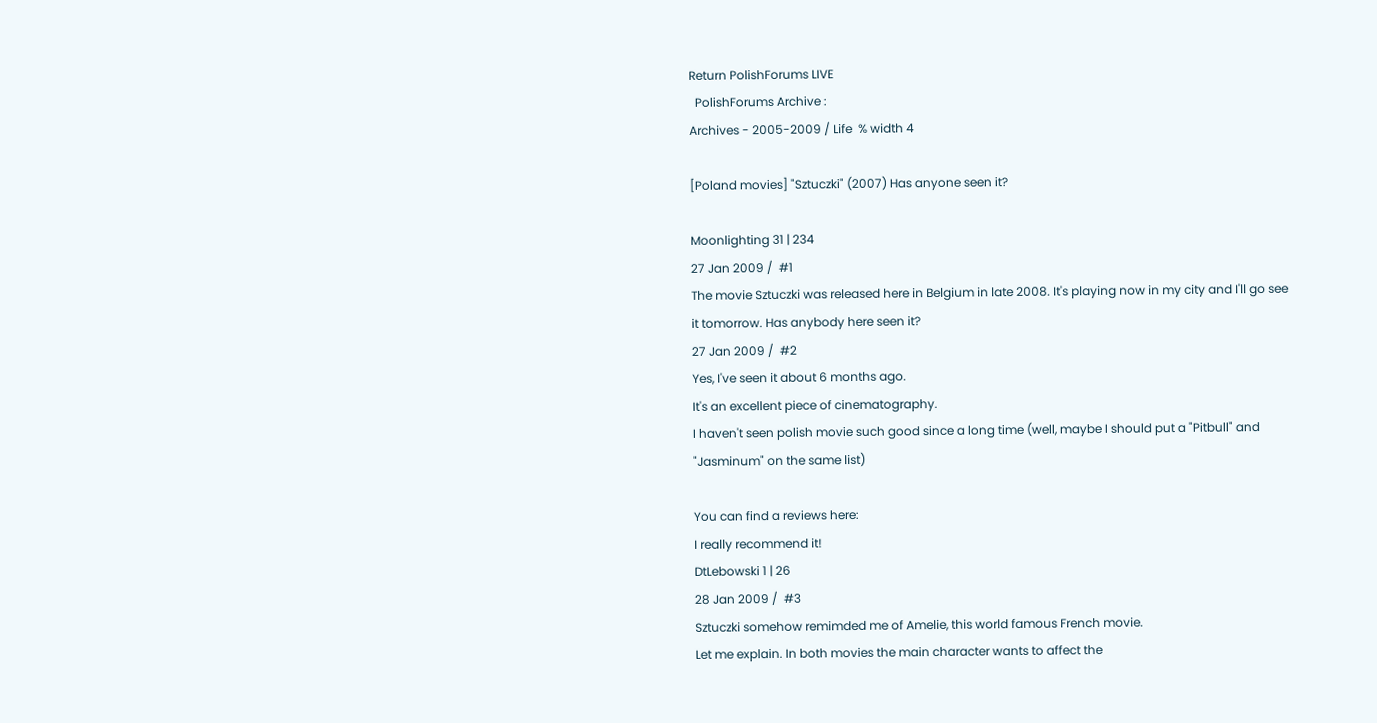Return PolishForums LIVE
  PolishForums Archive :
Archives - 2005-2009 / Life  % width 4

[Poland movies] "Sztuczki" (2007) Has anyone seen it?

Moonlighting 31 | 234
27 Jan 2009 /  #1
The movie Sztuczki was released here in Belgium in late 2008. It's playing now in my city and I'll go see it tomorrow. Has anybody here seen it?
27 Jan 2009 /  #2
Yes, I've seen it about 6 months ago.
It's an excellent piece of cinematography.
I haven't seen polish movie such good since a long time (well, maybe I should put a "Pitbull" and "Jasminum" on the same list)

You can find a reviews here:
I really recommend it!
DtLebowski 1 | 26
28 Jan 2009 /  #3
Sztuczki somehow remimded me of Amelie, this world famous French movie.
Let me explain. In both movies the main character wants to affect the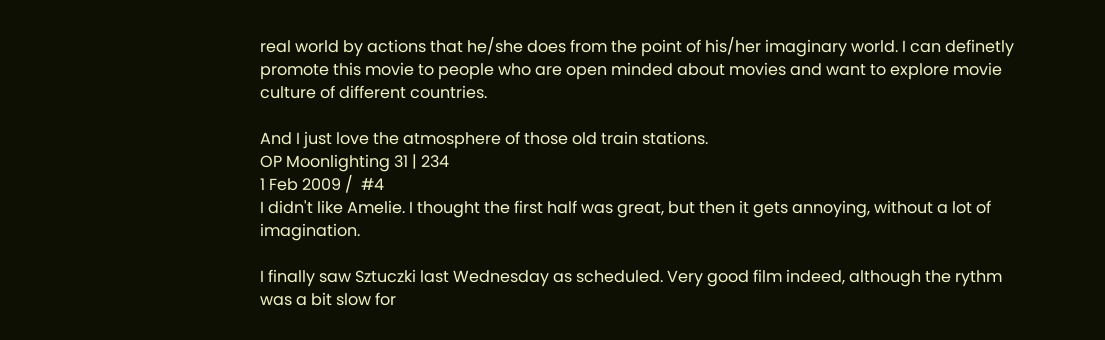real world by actions that he/she does from the point of his/her imaginary world. I can definetly promote this movie to people who are open minded about movies and want to explore movie culture of different countries.

And I just love the atmosphere of those old train stations.
OP Moonlighting 31 | 234
1 Feb 2009 /  #4
I didn't like Amelie. I thought the first half was great, but then it gets annoying, without a lot of imagination.

I finally saw Sztuczki last Wednesday as scheduled. Very good film indeed, although the rythm was a bit slow for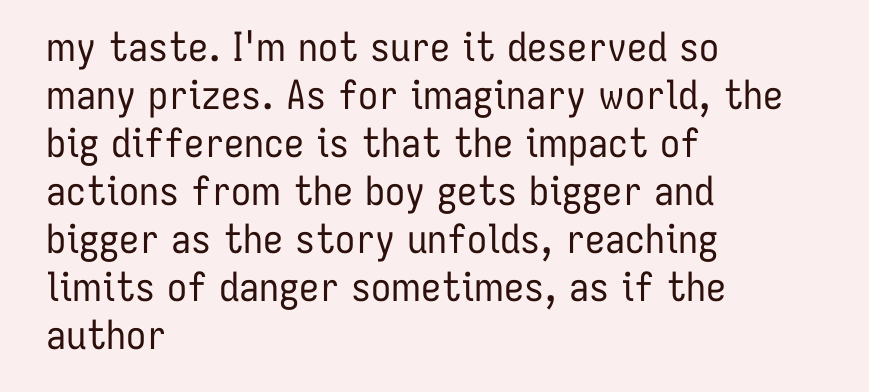my taste. I'm not sure it deserved so many prizes. As for imaginary world, the big difference is that the impact of actions from the boy gets bigger and bigger as the story unfolds, reaching limits of danger sometimes, as if the author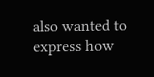also wanted to express how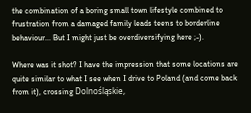the combination of a boring small town lifestyle combined to frustration from a damaged family leads teens to borderline behaviour... But I might just be overdiversifying here ;-).

Where was it shot? I have the impression that some locations are quite similar to what I see when I drive to Poland (and come back from it), crossing Dolnośląskie,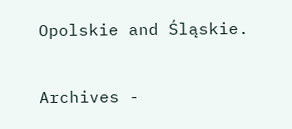Opolskie and Śląskie.

Archives -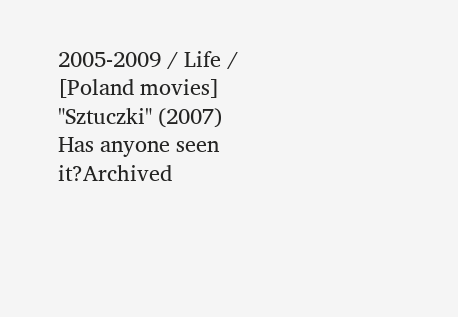2005-2009 / Life / [Poland movies] "Sztuczki" (2007) Has anyone seen it?Archived